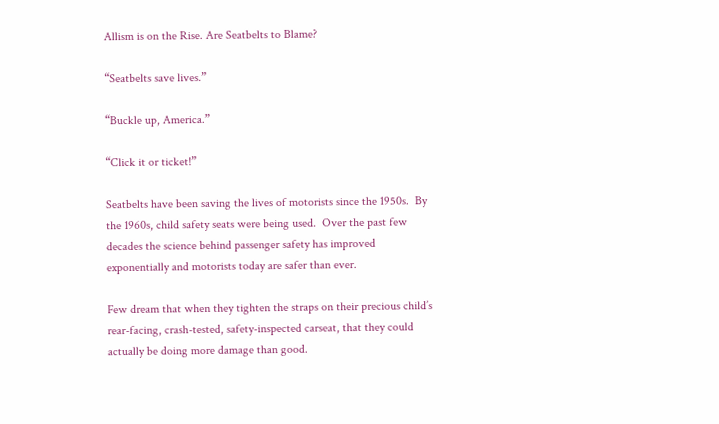Allism is on the Rise. Are Seatbelts to Blame?

“Seatbelts save lives.”

“Buckle up, America.”

“Click it or ticket!”

Seatbelts have been saving the lives of motorists since the 1950s.  By the 1960s, child safety seats were being used.  Over the past few decades the science behind passenger safety has improved exponentially and motorists today are safer than ever.

Few dream that when they tighten the straps on their precious child’s rear-facing, crash-tested, safety-inspected carseat, that they could actually be doing more damage than good.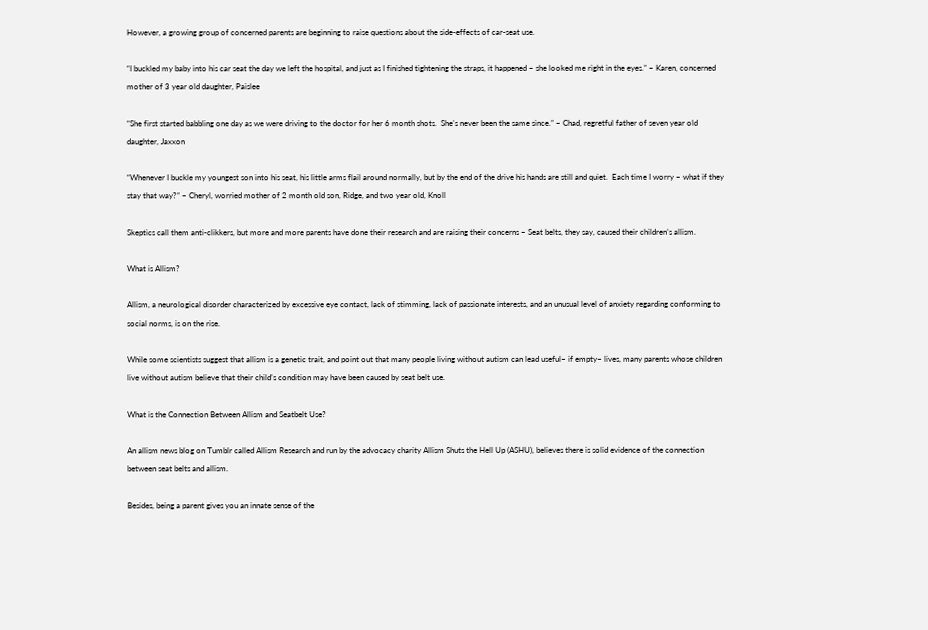However, a growing group of concerned parents are beginning to raise questions about the side-effects of car-seat use.

“I buckled my baby into his car seat the day we left the hospital, and just as I finished tightening the straps, it happened – she looked me right in the eyes.” – Karen, concerned mother of 3 year old daughter, Paislee

“She first started babbling one day as we were driving to the doctor for her 6 month shots.  She’s never been the same since.” – Chad, regretful father of seven year old daughter, Jaxxon

“Whenever I buckle my youngest son into his seat, his little arms flail around normally, but by the end of the drive his hands are still and quiet.  Each time I worry – what if they stay that way?” – Cheryl, worried mother of 2 month old son, Ridge, and two year old, Knoll

Skeptics call them anti-clikkers, but more and more parents have done their research and are raising their concerns – Seat belts, they say, caused their children’s allism.

What is Allism?

Allism, a neurological disorder characterized by excessive eye contact, lack of stimming, lack of passionate interests, and an unusual level of anxiety regarding conforming to social norms, is on the rise.

While some scientists suggest that allism is a genetic trait, and point out that many people living without autism can lead useful– if empty– lives, many parents whose children live without autism believe that their child’s condition may have been caused by seat belt use.

What is the Connection Between Allism and Seatbelt Use?

An allism news blog on Tumblr called Allism Research and run by the advocacy charity Allism Shuts the Hell Up (ASHU), believes there is solid evidence of the connection between seat belts and allism.

Besides, being a parent gives you an innate sense of the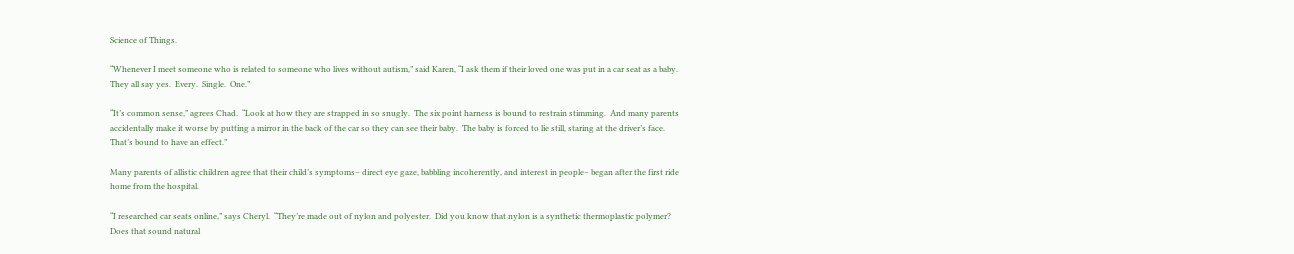Science of Things.

“Whenever I meet someone who is related to someone who lives without autism,” said Karen, “I ask them if their loved one was put in a car seat as a baby.  They all say yes.  Every.  Single.  One.”

“It’s common sense,” agrees Chad.  “Look at how they are strapped in so snugly.  The six point harness is bound to restrain stimming.  And many parents accidentally make it worse by putting a mirror in the back of the car so they can see their baby.  The baby is forced to lie still, staring at the driver’s face.  That’s bound to have an effect.”

Many parents of allistic children agree that their child’s symptoms– direct eye gaze, babbling incoherently, and interest in people– began after the first ride home from the hospital.

“I researched car seats online,” says Cheryl.  “They’re made out of nylon and polyester.  Did you know that nylon is a synthetic thermoplastic polymer?  Does that sound natural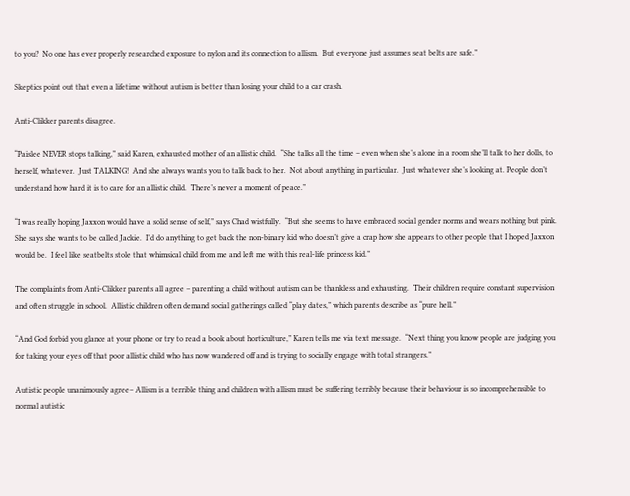to you?  No one has ever properly researched exposure to nylon and its connection to allism.  But everyone just assumes seat belts are safe.”

Skeptics point out that even a lifetime without autism is better than losing your child to a car crash.

Anti-Clikker parents disagree.

“Paislee NEVER stops talking,” said Karen, exhausted mother of an allistic child.  “She talks all the time – even when she’s alone in a room she’ll talk to her dolls, to herself, whatever.  Just TALKING!  And she always wants you to talk back to her.  Not about anything in particular.  Just whatever she’s looking at. People don’t understand how hard it is to care for an allistic child.  There’s never a moment of peace.”

“I was really hoping Jaxxon would have a solid sense of self,” says Chad wistfully.  “But she seems to have embraced social gender norms and wears nothing but pink.  She says she wants to be called Jackie.  I’d do anything to get back the non-binary kid who doesn’t give a crap how she appears to other people that I hoped Jaxxon would be.  I feel like seatbelts stole that whimsical child from me and left me with this real-life princess kid.”

The complaints from Anti-Clikker parents all agree – parenting a child without autism can be thankless and exhausting.  Their children require constant supervision and often struggle in school.  Allistic children often demand social gatherings called “play dates,” which parents describe as “pure hell.”

“And God forbid you glance at your phone or try to read a book about horticulture,” Karen tells me via text message.  “Next thing you know people are judging you for taking your eyes off that poor allistic child who has now wandered off and is trying to socially engage with total strangers.”

Autistic people unanimously agree– Allism is a terrible thing and children with allism must be suffering terribly because their behaviour is so incomprehensible to normal autistic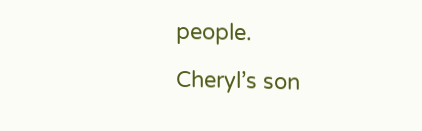people.

Cheryl’s son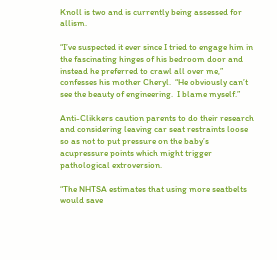Knoll is two and is currently being assessed for allism.

“I’ve suspected it ever since I tried to engage him in the fascinating hinges of his bedroom door and instead he preferred to crawl all over me,” confesses his mother Cheryl.  “He obviously can’t see the beauty of engineering.  I blame myself.”

Anti-Clikkers caution parents to do their research and considering leaving car seat restraints loose so as not to put pressure on the baby’s acupressure points which might trigger pathological extroversion.

“The NHTSA estimates that using more seatbelts would save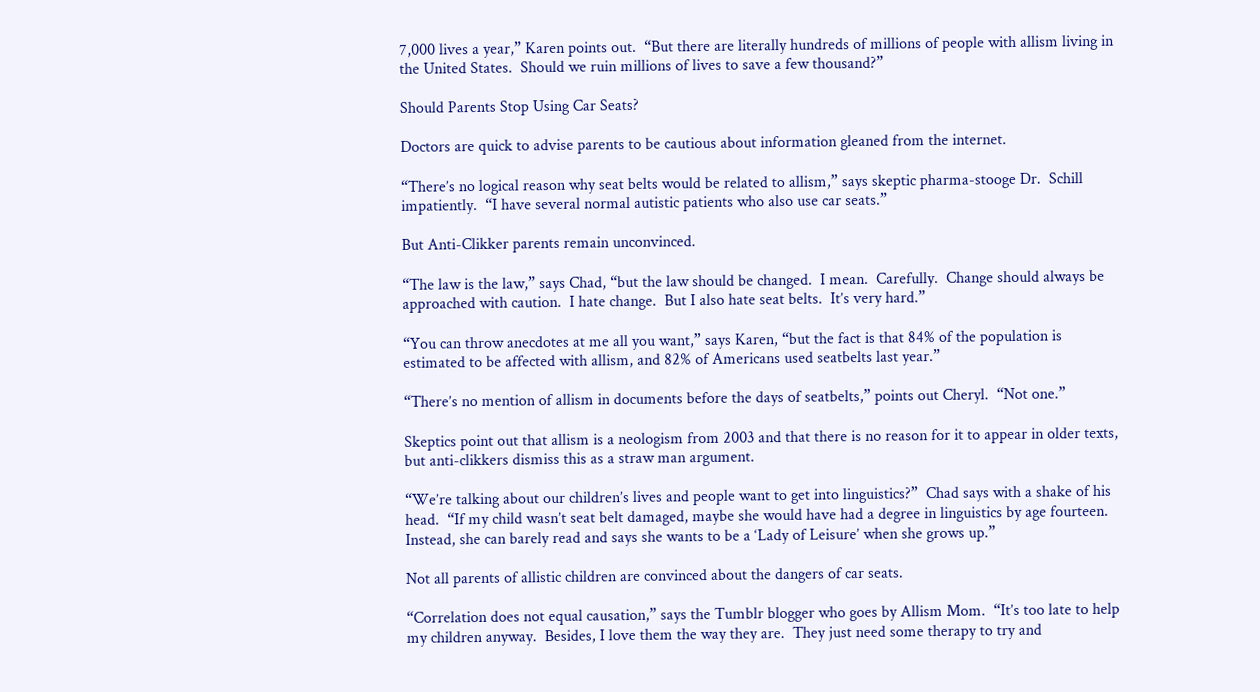7,000 lives a year,” Karen points out.  “But there are literally hundreds of millions of people with allism living in the United States.  Should we ruin millions of lives to save a few thousand?”

Should Parents Stop Using Car Seats?

Doctors are quick to advise parents to be cautious about information gleaned from the internet.

“There’s no logical reason why seat belts would be related to allism,” says skeptic pharma-stooge Dr.  Schill impatiently.  “I have several normal autistic patients who also use car seats.”

But Anti-Clikker parents remain unconvinced.

“The law is the law,” says Chad, “but the law should be changed.  I mean.  Carefully.  Change should always be approached with caution.  I hate change.  But I also hate seat belts.  It’s very hard.”

“You can throw anecdotes at me all you want,” says Karen, “but the fact is that 84% of the population is estimated to be affected with allism, and 82% of Americans used seatbelts last year.”

“There’s no mention of allism in documents before the days of seatbelts,” points out Cheryl.  “Not one.”

Skeptics point out that allism is a neologism from 2003 and that there is no reason for it to appear in older texts, but anti-clikkers dismiss this as a straw man argument.

“We’re talking about our children’s lives and people want to get into linguistics?”  Chad says with a shake of his head.  “If my child wasn’t seat belt damaged, maybe she would have had a degree in linguistics by age fourteen.  Instead, she can barely read and says she wants to be a ‘Lady of Leisure’ when she grows up.”

Not all parents of allistic children are convinced about the dangers of car seats.

“Correlation does not equal causation,” says the Tumblr blogger who goes by Allism Mom.  “It’s too late to help my children anyway.  Besides, I love them the way they are.  They just need some therapy to try and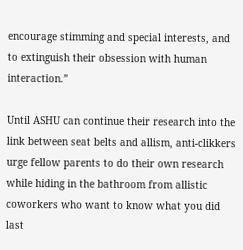encourage stimming and special interests, and to extinguish their obsession with human interaction.”

Until ASHU can continue their research into the link between seat belts and allism, anti-clikkers urge fellow parents to do their own research while hiding in the bathroom from allistic coworkers who want to know what you did last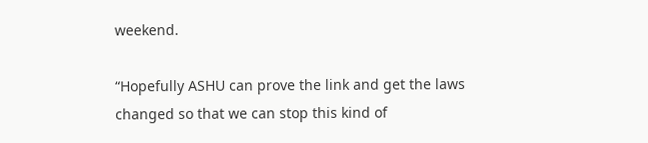weekend.

“Hopefully ASHU can prove the link and get the laws changed so that we can stop this kind of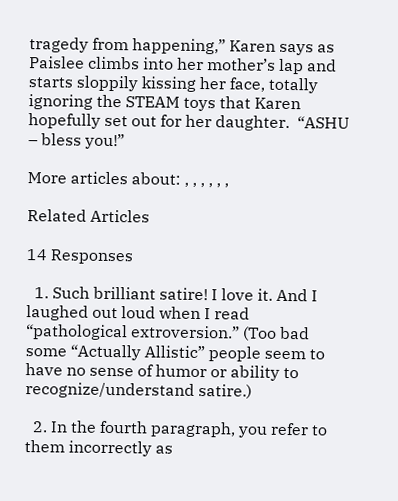tragedy from happening,” Karen says as Paislee climbs into her mother’s lap and starts sloppily kissing her face, totally ignoring the STEAM toys that Karen hopefully set out for her daughter.  “ASHU – bless you!”

More articles about: , , , , , ,

Related Articles

14 Responses

  1. Such brilliant satire! I love it. And I laughed out loud when I read “pathological extroversion.” (Too bad some “Actually Allistic” people seem to have no sense of humor or ability to recognize/understand satire.)

  2. In the fourth paragraph, you refer to them incorrectly as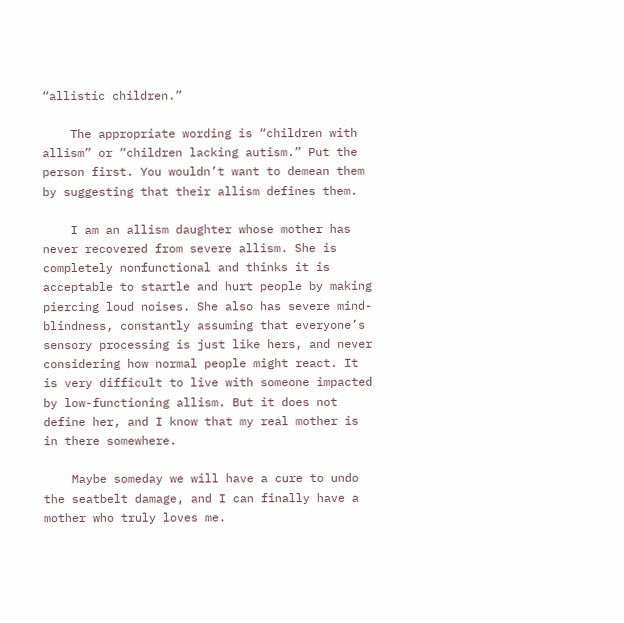“allistic children.”

    The appropriate wording is “children with allism” or “children lacking autism.” Put the person first. You wouldn’t want to demean them by suggesting that their allism defines them.

    I am an allism daughter whose mother has never recovered from severe allism. She is completely nonfunctional and thinks it is acceptable to startle and hurt people by making piercing loud noises. She also has severe mind-blindness, constantly assuming that everyone’s sensory processing is just like hers, and never considering how normal people might react. It is very difficult to live with someone impacted by low-functioning allism. But it does not define her, and I know that my real mother is in there somewhere.

    Maybe someday we will have a cure to undo the seatbelt damage, and I can finally have a mother who truly loves me.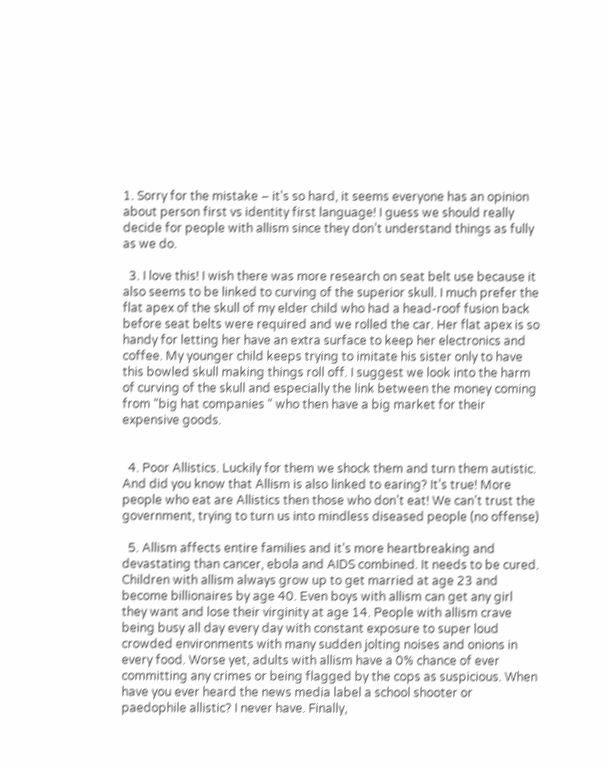1. Sorry for the mistake – it’s so hard, it seems everyone has an opinion about person first vs identity first language! I guess we should really decide for people with allism since they don’t understand things as fully as we do.

  3. I love this! I wish there was more research on seat belt use because it also seems to be linked to curving of the superior skull. I much prefer the flat apex of the skull of my elder child who had a head-roof fusion back before seat belts were required and we rolled the car. Her flat apex is so handy for letting her have an extra surface to keep her electronics and coffee. My younger child keeps trying to imitate his sister only to have this bowled skull making things roll off. I suggest we look into the harm of curving of the skull and especially the link between the money coming from “big hat companies “ who then have a big market for their expensive goods.


  4. Poor Allistics. Luckily for them we shock them and turn them autistic. And did you know that Allism is also linked to earing? It’s true! More people who eat are Allistics then those who don’t eat! We can’t trust the government, trying to turn us into mindless diseased people (no offense)

  5. Allism affects entire families and it’s more heartbreaking and devastating than cancer, ebola and AIDS combined. It needs to be cured. Children with allism always grow up to get married at age 23 and become billionaires by age 40. Even boys with allism can get any girl they want and lose their virginity at age 14. People with allism crave being busy all day every day with constant exposure to super loud crowded environments with many sudden jolting noises and onions in every food. Worse yet, adults with allism have a 0% chance of ever committing any crimes or being flagged by the cops as suspicious. When have you ever heard the news media label a school shooter or paedophile allistic? I never have. Finally,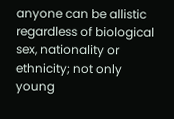anyone can be allistic regardless of biological sex, nationality or ethnicity; not only young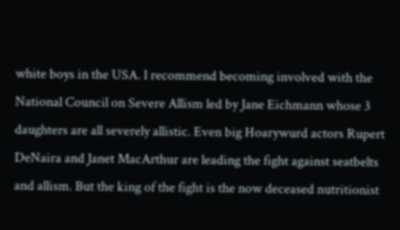white boys in the USA. I recommend becoming involved with the National Council on Severe Allism led by Jane Eichmann whose 3 daughters are all severely allistic. Even big Hoarywurd actors Rupert DeNaira and Janet MacArthur are leading the fight against seatbelts and allism. But the king of the fight is the now deceased nutritionist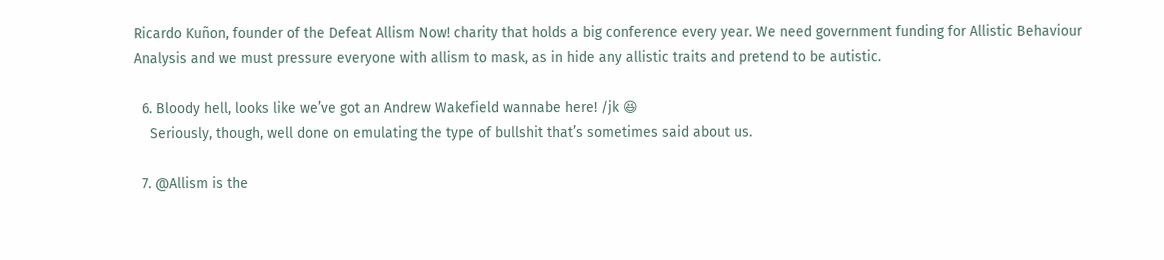Ricardo Kuñon, founder of the Defeat Allism Now! charity that holds a big conference every year. We need government funding for Allistic Behaviour Analysis and we must pressure everyone with allism to mask, as in hide any allistic traits and pretend to be autistic.

  6. Bloody hell, looks like we’ve got an Andrew Wakefield wannabe here! /jk 😆
    Seriously, though, well done on emulating the type of bullshit that’s sometimes said about us.

  7. @Allism is the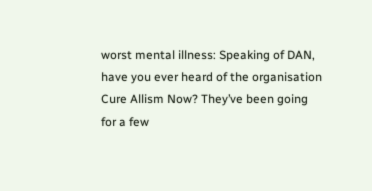worst mental illness: Speaking of DAN, have you ever heard of the organisation Cure Allism Now? They’ve been going for a few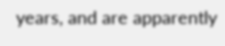years, and are apparently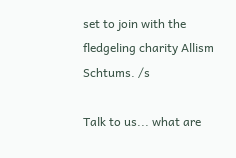set to join with the fledgeling charity Allism Schtums. /s

Talk to us... what are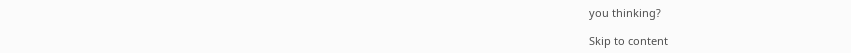you thinking?

Skip to content